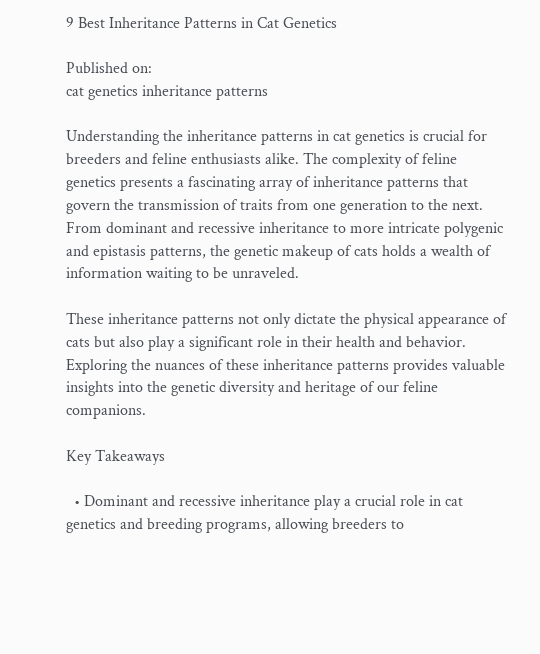9 Best Inheritance Patterns in Cat Genetics

Published on:
cat genetics inheritance patterns

Understanding the inheritance patterns in cat genetics is crucial for breeders and feline enthusiasts alike. The complexity of feline genetics presents a fascinating array of inheritance patterns that govern the transmission of traits from one generation to the next. From dominant and recessive inheritance to more intricate polygenic and epistasis patterns, the genetic makeup of cats holds a wealth of information waiting to be unraveled.

These inheritance patterns not only dictate the physical appearance of cats but also play a significant role in their health and behavior. Exploring the nuances of these inheritance patterns provides valuable insights into the genetic diversity and heritage of our feline companions.

Key Takeaways

  • Dominant and recessive inheritance play a crucial role in cat genetics and breeding programs, allowing breeders to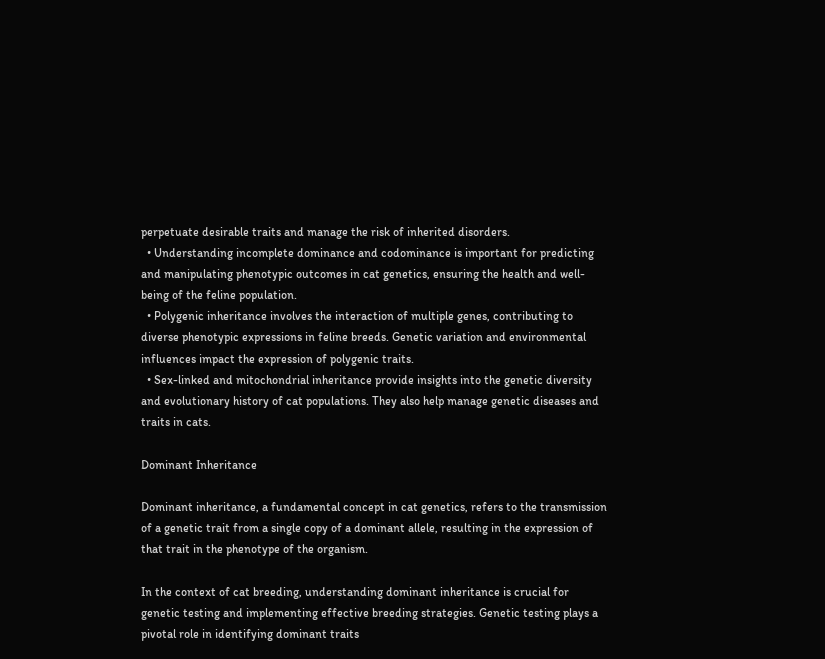perpetuate desirable traits and manage the risk of inherited disorders.
  • Understanding incomplete dominance and codominance is important for predicting and manipulating phenotypic outcomes in cat genetics, ensuring the health and well-being of the feline population.
  • Polygenic inheritance involves the interaction of multiple genes, contributing to diverse phenotypic expressions in feline breeds. Genetic variation and environmental influences impact the expression of polygenic traits.
  • Sex-linked and mitochondrial inheritance provide insights into the genetic diversity and evolutionary history of cat populations. They also help manage genetic diseases and traits in cats.

Dominant Inheritance

Dominant inheritance, a fundamental concept in cat genetics, refers to the transmission of a genetic trait from a single copy of a dominant allele, resulting in the expression of that trait in the phenotype of the organism.

In the context of cat breeding, understanding dominant inheritance is crucial for genetic testing and implementing effective breeding strategies. Genetic testing plays a pivotal role in identifying dominant traits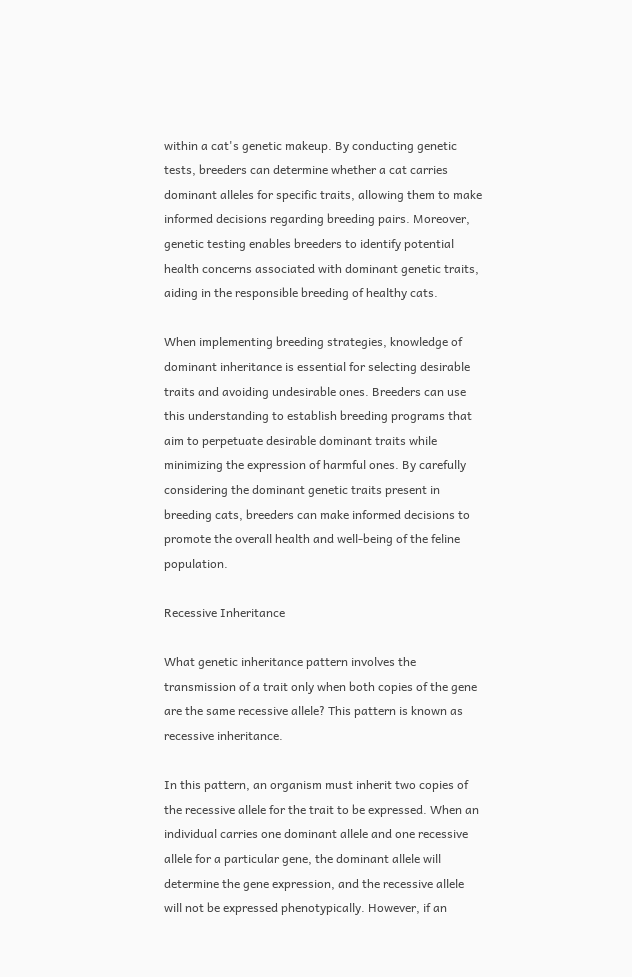within a cat's genetic makeup. By conducting genetic tests, breeders can determine whether a cat carries dominant alleles for specific traits, allowing them to make informed decisions regarding breeding pairs. Moreover, genetic testing enables breeders to identify potential health concerns associated with dominant genetic traits, aiding in the responsible breeding of healthy cats.

When implementing breeding strategies, knowledge of dominant inheritance is essential for selecting desirable traits and avoiding undesirable ones. Breeders can use this understanding to establish breeding programs that aim to perpetuate desirable dominant traits while minimizing the expression of harmful ones. By carefully considering the dominant genetic traits present in breeding cats, breeders can make informed decisions to promote the overall health and well-being of the feline population.

Recessive Inheritance

What genetic inheritance pattern involves the transmission of a trait only when both copies of the gene are the same recessive allele? This pattern is known as recessive inheritance.

In this pattern, an organism must inherit two copies of the recessive allele for the trait to be expressed. When an individual carries one dominant allele and one recessive allele for a particular gene, the dominant allele will determine the gene expression, and the recessive allele will not be expressed phenotypically. However, if an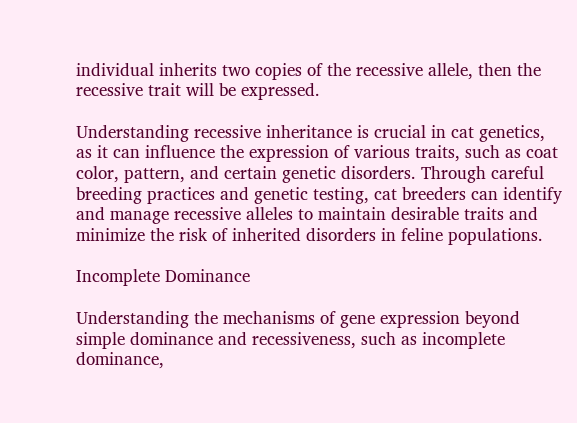individual inherits two copies of the recessive allele, then the recessive trait will be expressed.

Understanding recessive inheritance is crucial in cat genetics, as it can influence the expression of various traits, such as coat color, pattern, and certain genetic disorders. Through careful breeding practices and genetic testing, cat breeders can identify and manage recessive alleles to maintain desirable traits and minimize the risk of inherited disorders in feline populations.

Incomplete Dominance

Understanding the mechanisms of gene expression beyond simple dominance and recessiveness, such as incomplete dominance,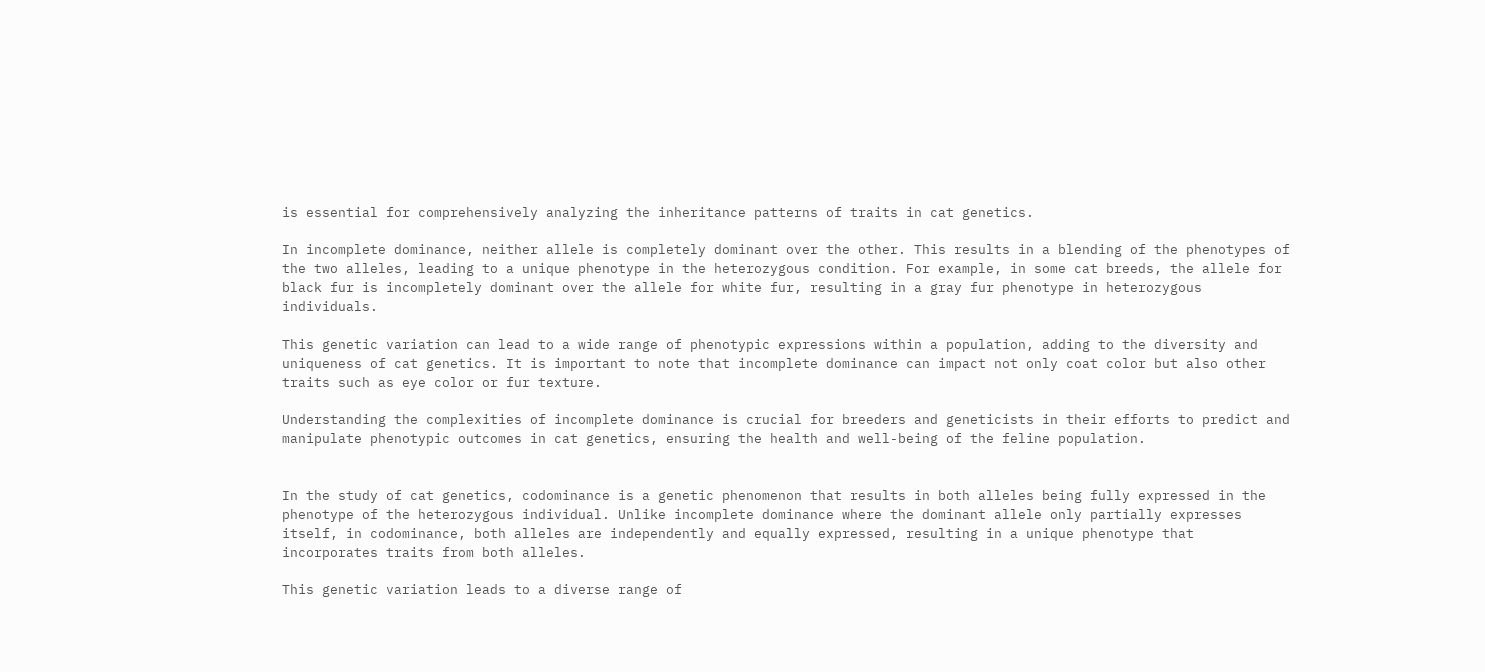is essential for comprehensively analyzing the inheritance patterns of traits in cat genetics.

In incomplete dominance, neither allele is completely dominant over the other. This results in a blending of the phenotypes of the two alleles, leading to a unique phenotype in the heterozygous condition. For example, in some cat breeds, the allele for black fur is incompletely dominant over the allele for white fur, resulting in a gray fur phenotype in heterozygous individuals.

This genetic variation can lead to a wide range of phenotypic expressions within a population, adding to the diversity and uniqueness of cat genetics. It is important to note that incomplete dominance can impact not only coat color but also other traits such as eye color or fur texture.

Understanding the complexities of incomplete dominance is crucial for breeders and geneticists in their efforts to predict and manipulate phenotypic outcomes in cat genetics, ensuring the health and well-being of the feline population.


In the study of cat genetics, codominance is a genetic phenomenon that results in both alleles being fully expressed in the phenotype of the heterozygous individual. Unlike incomplete dominance where the dominant allele only partially expresses itself, in codominance, both alleles are independently and equally expressed, resulting in a unique phenotype that incorporates traits from both alleles.

This genetic variation leads to a diverse range of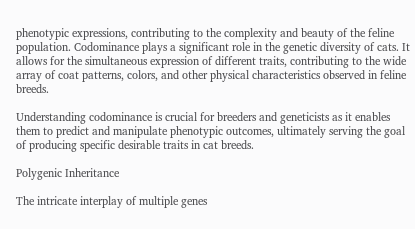phenotypic expressions, contributing to the complexity and beauty of the feline population. Codominance plays a significant role in the genetic diversity of cats. It allows for the simultaneous expression of different traits, contributing to the wide array of coat patterns, colors, and other physical characteristics observed in feline breeds.

Understanding codominance is crucial for breeders and geneticists as it enables them to predict and manipulate phenotypic outcomes, ultimately serving the goal of producing specific desirable traits in cat breeds.

Polygenic Inheritance

The intricate interplay of multiple genes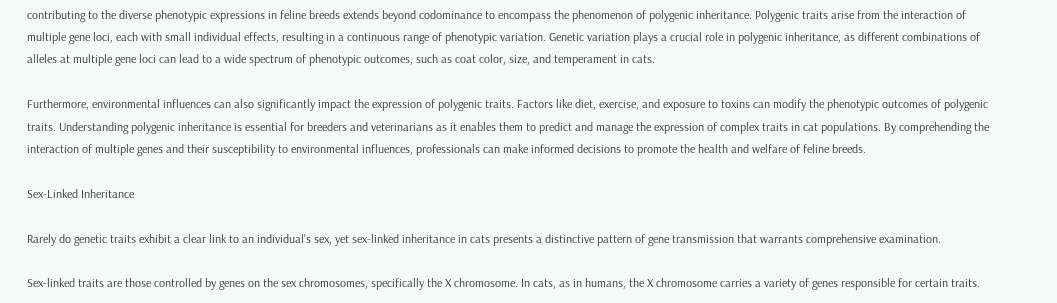contributing to the diverse phenotypic expressions in feline breeds extends beyond codominance to encompass the phenomenon of polygenic inheritance. Polygenic traits arise from the interaction of multiple gene loci, each with small individual effects, resulting in a continuous range of phenotypic variation. Genetic variation plays a crucial role in polygenic inheritance, as different combinations of alleles at multiple gene loci can lead to a wide spectrum of phenotypic outcomes, such as coat color, size, and temperament in cats.

Furthermore, environmental influences can also significantly impact the expression of polygenic traits. Factors like diet, exercise, and exposure to toxins can modify the phenotypic outcomes of polygenic traits. Understanding polygenic inheritance is essential for breeders and veterinarians as it enables them to predict and manage the expression of complex traits in cat populations. By comprehending the interaction of multiple genes and their susceptibility to environmental influences, professionals can make informed decisions to promote the health and welfare of feline breeds.

Sex-Linked Inheritance

Rarely do genetic traits exhibit a clear link to an individual's sex, yet sex-linked inheritance in cats presents a distinctive pattern of gene transmission that warrants comprehensive examination.

Sex-linked traits are those controlled by genes on the sex chromosomes, specifically the X chromosome. In cats, as in humans, the X chromosome carries a variety of genes responsible for certain traits.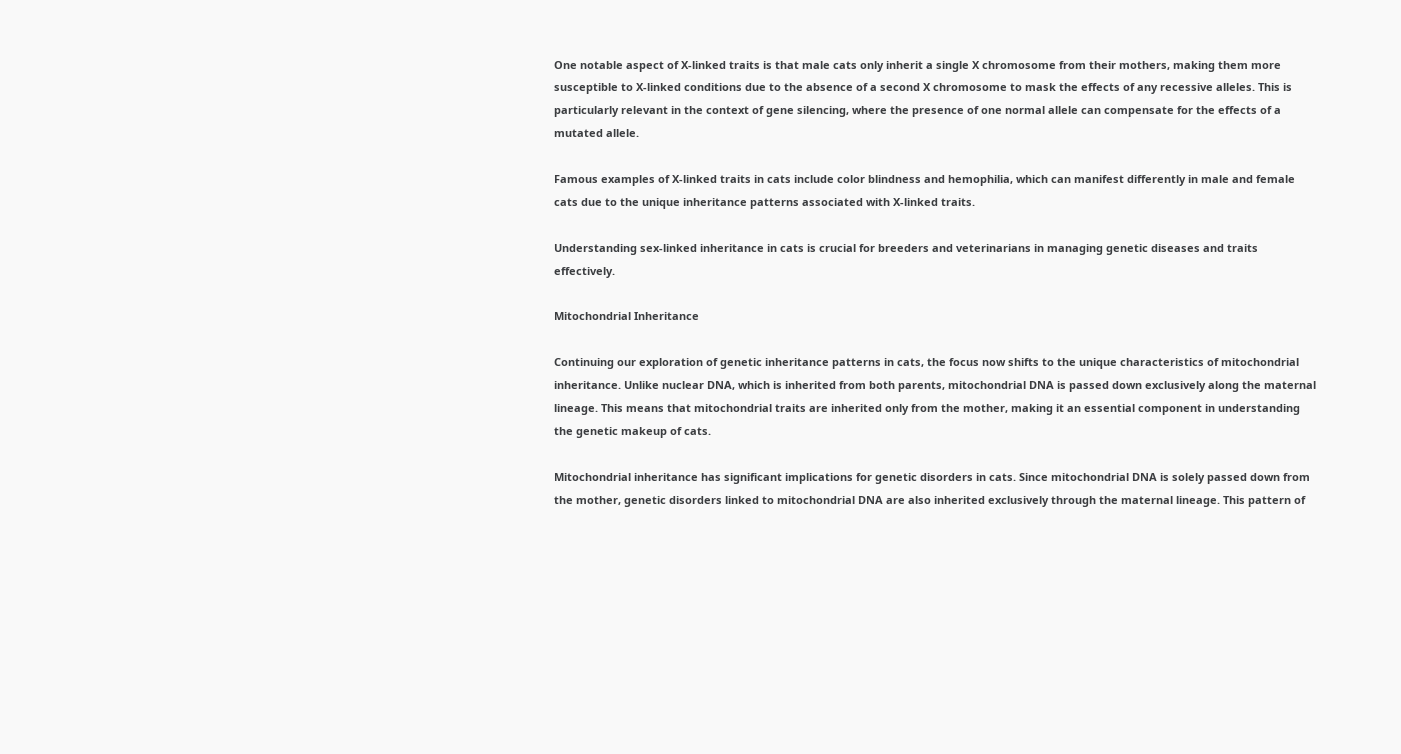One notable aspect of X-linked traits is that male cats only inherit a single X chromosome from their mothers, making them more susceptible to X-linked conditions due to the absence of a second X chromosome to mask the effects of any recessive alleles. This is particularly relevant in the context of gene silencing, where the presence of one normal allele can compensate for the effects of a mutated allele.

Famous examples of X-linked traits in cats include color blindness and hemophilia, which can manifest differently in male and female cats due to the unique inheritance patterns associated with X-linked traits.

Understanding sex-linked inheritance in cats is crucial for breeders and veterinarians in managing genetic diseases and traits effectively.

Mitochondrial Inheritance

Continuing our exploration of genetic inheritance patterns in cats, the focus now shifts to the unique characteristics of mitochondrial inheritance. Unlike nuclear DNA, which is inherited from both parents, mitochondrial DNA is passed down exclusively along the maternal lineage. This means that mitochondrial traits are inherited only from the mother, making it an essential component in understanding the genetic makeup of cats.

Mitochondrial inheritance has significant implications for genetic disorders in cats. Since mitochondrial DNA is solely passed down from the mother, genetic disorders linked to mitochondrial DNA are also inherited exclusively through the maternal lineage. This pattern of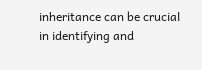inheritance can be crucial in identifying and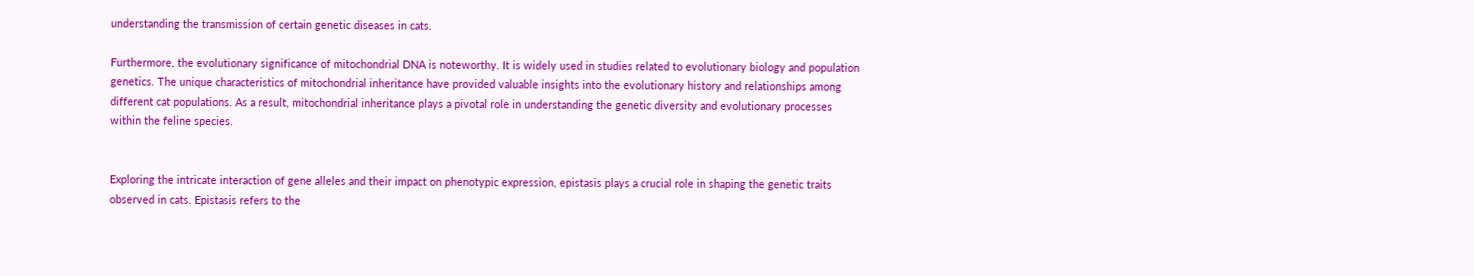understanding the transmission of certain genetic diseases in cats.

Furthermore, the evolutionary significance of mitochondrial DNA is noteworthy. It is widely used in studies related to evolutionary biology and population genetics. The unique characteristics of mitochondrial inheritance have provided valuable insights into the evolutionary history and relationships among different cat populations. As a result, mitochondrial inheritance plays a pivotal role in understanding the genetic diversity and evolutionary processes within the feline species.


Exploring the intricate interaction of gene alleles and their impact on phenotypic expression, epistasis plays a crucial role in shaping the genetic traits observed in cats. Epistasis refers to the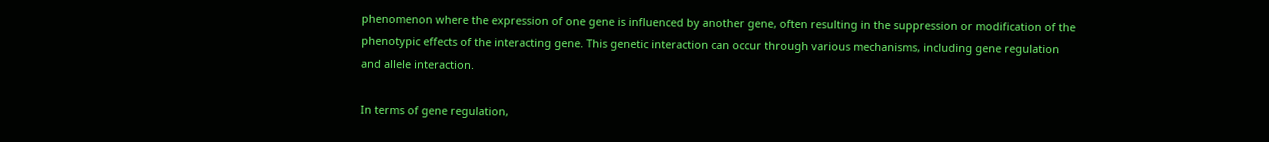phenomenon where the expression of one gene is influenced by another gene, often resulting in the suppression or modification of the phenotypic effects of the interacting gene. This genetic interaction can occur through various mechanisms, including gene regulation and allele interaction.

In terms of gene regulation,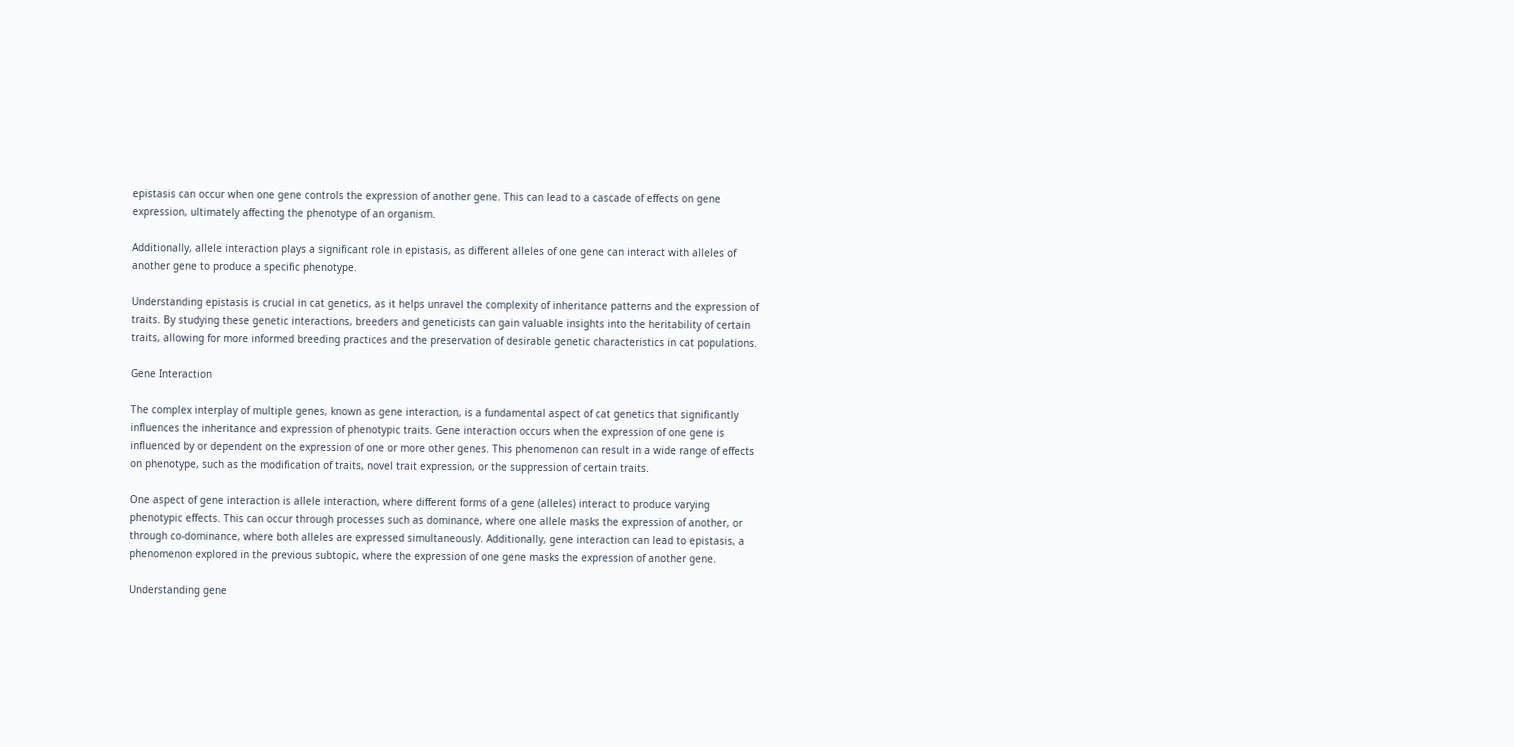epistasis can occur when one gene controls the expression of another gene. This can lead to a cascade of effects on gene expression, ultimately affecting the phenotype of an organism.

Additionally, allele interaction plays a significant role in epistasis, as different alleles of one gene can interact with alleles of another gene to produce a specific phenotype.

Understanding epistasis is crucial in cat genetics, as it helps unravel the complexity of inheritance patterns and the expression of traits. By studying these genetic interactions, breeders and geneticists can gain valuable insights into the heritability of certain traits, allowing for more informed breeding practices and the preservation of desirable genetic characteristics in cat populations.

Gene Interaction

The complex interplay of multiple genes, known as gene interaction, is a fundamental aspect of cat genetics that significantly influences the inheritance and expression of phenotypic traits. Gene interaction occurs when the expression of one gene is influenced by or dependent on the expression of one or more other genes. This phenomenon can result in a wide range of effects on phenotype, such as the modification of traits, novel trait expression, or the suppression of certain traits.

One aspect of gene interaction is allele interaction, where different forms of a gene (alleles) interact to produce varying phenotypic effects. This can occur through processes such as dominance, where one allele masks the expression of another, or through co-dominance, where both alleles are expressed simultaneously. Additionally, gene interaction can lead to epistasis, a phenomenon explored in the previous subtopic, where the expression of one gene masks the expression of another gene.

Understanding gene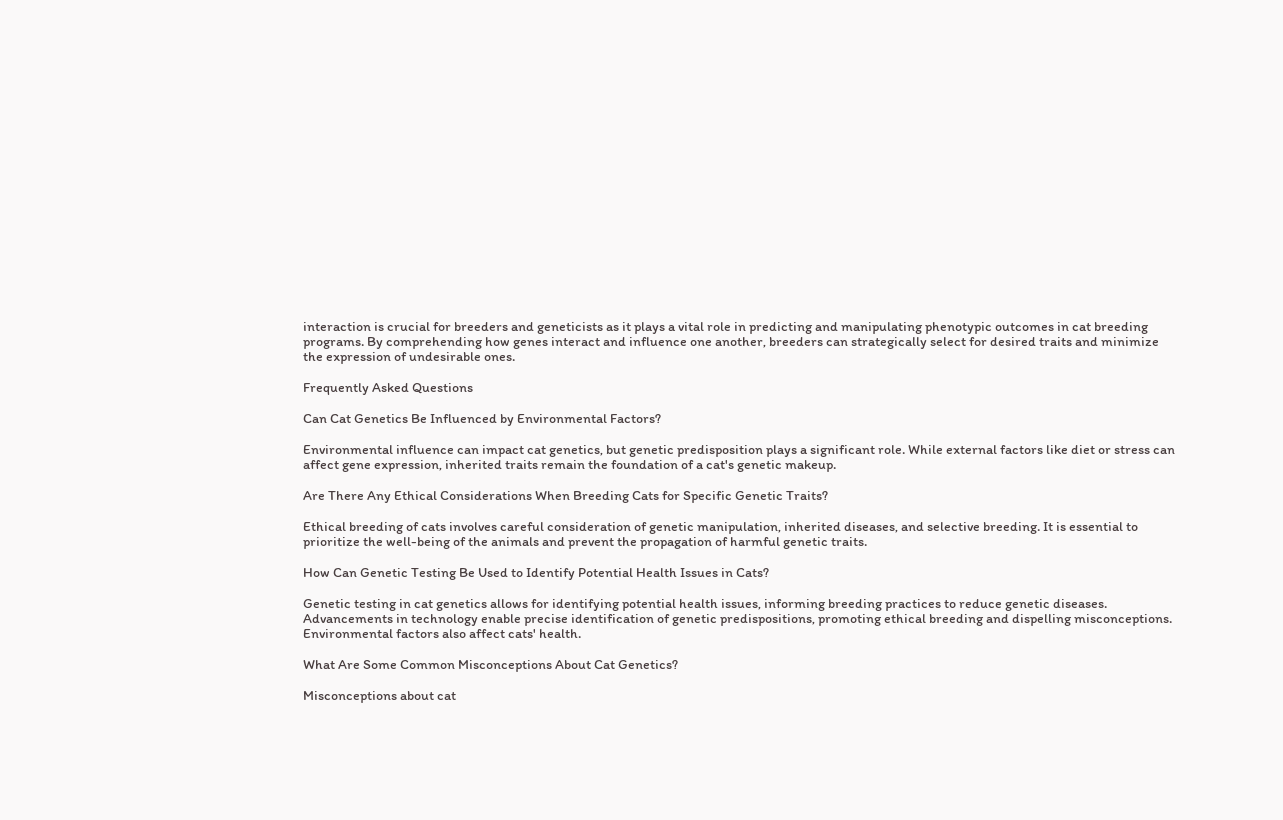interaction is crucial for breeders and geneticists as it plays a vital role in predicting and manipulating phenotypic outcomes in cat breeding programs. By comprehending how genes interact and influence one another, breeders can strategically select for desired traits and minimize the expression of undesirable ones.

Frequently Asked Questions

Can Cat Genetics Be Influenced by Environmental Factors?

Environmental influence can impact cat genetics, but genetic predisposition plays a significant role. While external factors like diet or stress can affect gene expression, inherited traits remain the foundation of a cat's genetic makeup.

Are There Any Ethical Considerations When Breeding Cats for Specific Genetic Traits?

Ethical breeding of cats involves careful consideration of genetic manipulation, inherited diseases, and selective breeding. It is essential to prioritize the well-being of the animals and prevent the propagation of harmful genetic traits.

How Can Genetic Testing Be Used to Identify Potential Health Issues in Cats?

Genetic testing in cat genetics allows for identifying potential health issues, informing breeding practices to reduce genetic diseases. Advancements in technology enable precise identification of genetic predispositions, promoting ethical breeding and dispelling misconceptions. Environmental factors also affect cats' health.

What Are Some Common Misconceptions About Cat Genetics?

Misconceptions about cat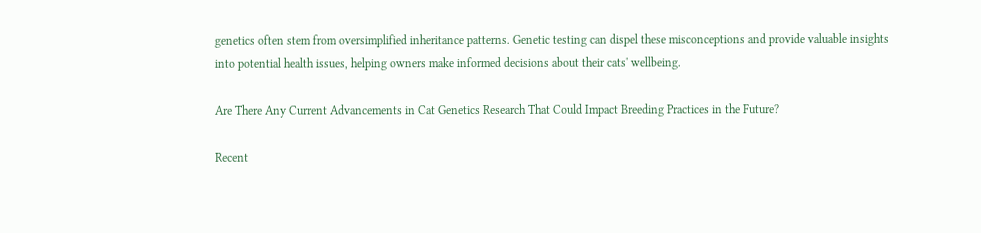genetics often stem from oversimplified inheritance patterns. Genetic testing can dispel these misconceptions and provide valuable insights into potential health issues, helping owners make informed decisions about their cats' wellbeing.

Are There Any Current Advancements in Cat Genetics Research That Could Impact Breeding Practices in the Future?

Recent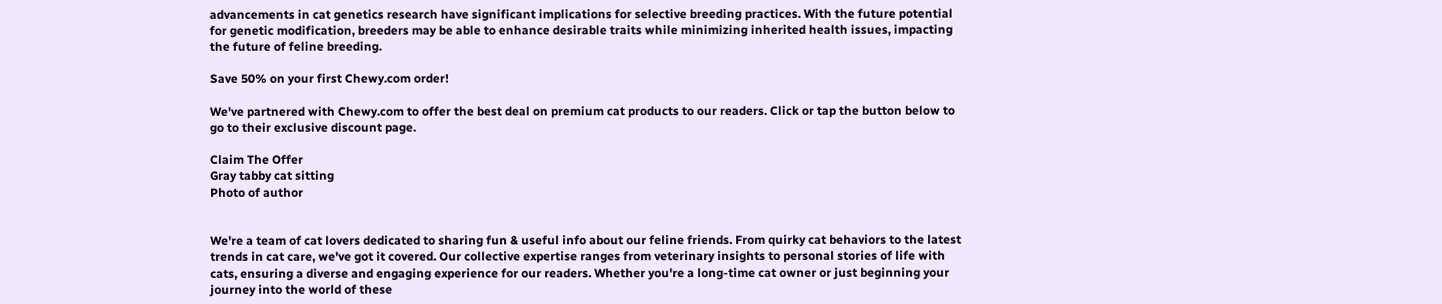advancements in cat genetics research have significant implications for selective breeding practices. With the future potential for genetic modification, breeders may be able to enhance desirable traits while minimizing inherited health issues, impacting the future of feline breeding.

Save 50% on your first Chewy.com order!

We've partnered with Chewy.com to offer the best deal on premium cat products to our readers. Click or tap the button below to go to their exclusive discount page.

Claim The Offer
Gray tabby cat sitting
Photo of author


We're a team of cat lovers dedicated to sharing fun & useful info about our feline friends. From quirky cat behaviors to the latest trends in cat care, we've got it covered. Our collective expertise ranges from veterinary insights to personal stories of life with cats, ensuring a diverse and engaging experience for our readers. Whether you're a long-time cat owner or just beginning your journey into the world of these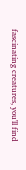fascinating creatures, you'll find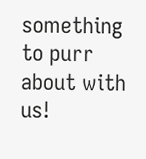something to purr about with us!